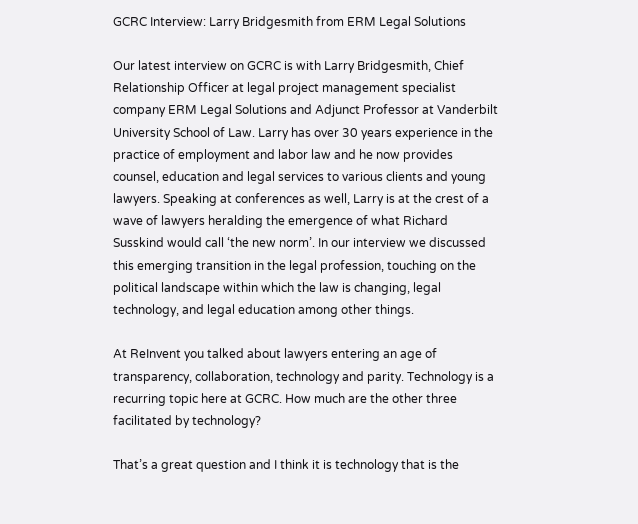GCRC Interview: Larry Bridgesmith from ERM Legal Solutions

Our latest interview on GCRC is with Larry Bridgesmith, Chief Relationship Officer at legal project management specialist company ERM Legal Solutions and Adjunct Professor at Vanderbilt University School of Law. Larry has over 30 years experience in the practice of employment and labor law and he now provides counsel, education and legal services to various clients and young lawyers. Speaking at conferences as well, Larry is at the crest of a wave of lawyers heralding the emergence of what Richard Susskind would call ‘the new norm’. In our interview we discussed this emerging transition in the legal profession, touching on the political landscape within which the law is changing, legal technology, and legal education among other things.

At ReInvent you talked about lawyers entering an age of transparency, collaboration, technology and parity. Technology is a recurring topic here at GCRC. How much are the other three facilitated by technology?

That’s a great question and I think it is technology that is the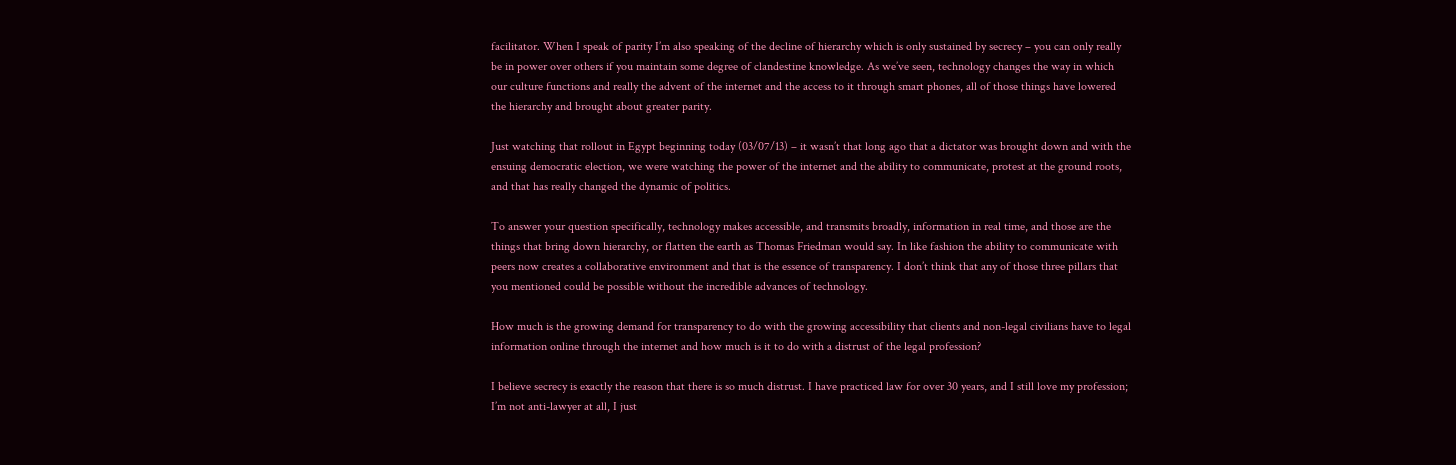facilitator. When I speak of parity I’m also speaking of the decline of hierarchy which is only sustained by secrecy – you can only really be in power over others if you maintain some degree of clandestine knowledge. As we’ve seen, technology changes the way in which our culture functions and really the advent of the internet and the access to it through smart phones, all of those things have lowered the hierarchy and brought about greater parity.

Just watching that rollout in Egypt beginning today (03/07/13) – it wasn’t that long ago that a dictator was brought down and with the ensuing democratic election, we were watching the power of the internet and the ability to communicate, protest at the ground roots, and that has really changed the dynamic of politics.

To answer your question specifically, technology makes accessible, and transmits broadly, information in real time, and those are the things that bring down hierarchy, or flatten the earth as Thomas Friedman would say. In like fashion the ability to communicate with peers now creates a collaborative environment and that is the essence of transparency. I don’t think that any of those three pillars that you mentioned could be possible without the incredible advances of technology.

How much is the growing demand for transparency to do with the growing accessibility that clients and non-legal civilians have to legal information online through the internet and how much is it to do with a distrust of the legal profession?

I believe secrecy is exactly the reason that there is so much distrust. I have practiced law for over 30 years, and I still love my profession; I’m not anti-lawyer at all, I just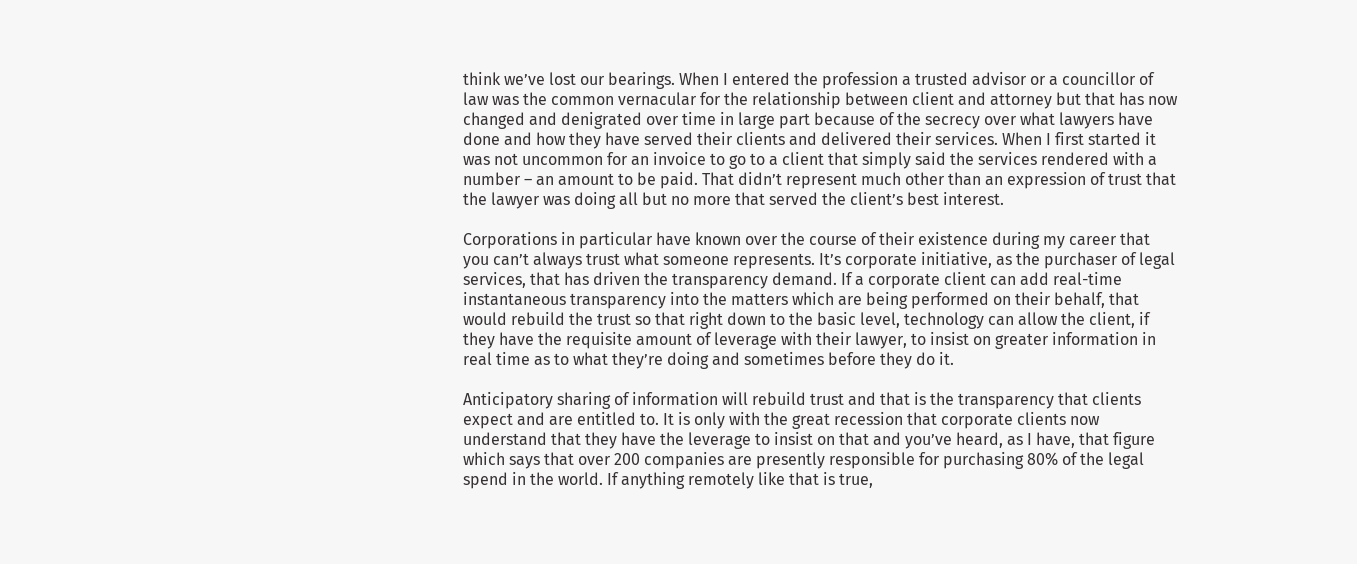think we’ve lost our bearings. When I entered the profession a trusted advisor or a councillor of law was the common vernacular for the relationship between client and attorney but that has now changed and denigrated over time in large part because of the secrecy over what lawyers have done and how they have served their clients and delivered their services. When I first started it was not uncommon for an invoice to go to a client that simply said the services rendered with a number – an amount to be paid. That didn’t represent much other than an expression of trust that the lawyer was doing all but no more that served the client’s best interest.

Corporations in particular have known over the course of their existence during my career that you can’t always trust what someone represents. It’s corporate initiative, as the purchaser of legal services, that has driven the transparency demand. If a corporate client can add real-time instantaneous transparency into the matters which are being performed on their behalf, that would rebuild the trust so that right down to the basic level, technology can allow the client, if they have the requisite amount of leverage with their lawyer, to insist on greater information in real time as to what they’re doing and sometimes before they do it.

Anticipatory sharing of information will rebuild trust and that is the transparency that clients expect and are entitled to. It is only with the great recession that corporate clients now understand that they have the leverage to insist on that and you’ve heard, as I have, that figure which says that over 200 companies are presently responsible for purchasing 80% of the legal spend in the world. If anything remotely like that is true,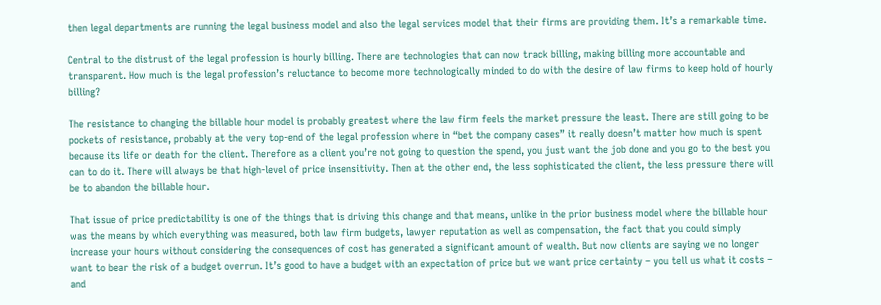then legal departments are running the legal business model and also the legal services model that their firms are providing them. It’s a remarkable time.

Central to the distrust of the legal profession is hourly billing. There are technologies that can now track billing, making billing more accountable and transparent. How much is the legal profession’s reluctance to become more technologically minded to do with the desire of law firms to keep hold of hourly billing?

The resistance to changing the billable hour model is probably greatest where the law firm feels the market pressure the least. There are still going to be pockets of resistance, probably at the very top-end of the legal profession where in “bet the company cases” it really doesn’t matter how much is spent because its life or death for the client. Therefore as a client you’re not going to question the spend, you just want the job done and you go to the best you can to do it. There will always be that high-level of price insensitivity. Then at the other end, the less sophisticated the client, the less pressure there will be to abandon the billable hour.

That issue of price predictability is one of the things that is driving this change and that means, unlike in the prior business model where the billable hour was the means by which everything was measured, both law firm budgets, lawyer reputation as well as compensation, the fact that you could simply increase your hours without considering the consequences of cost has generated a significant amount of wealth. But now clients are saying we no longer want to bear the risk of a budget overrun. It’s good to have a budget with an expectation of price but we want price certainty – you tell us what it costs – and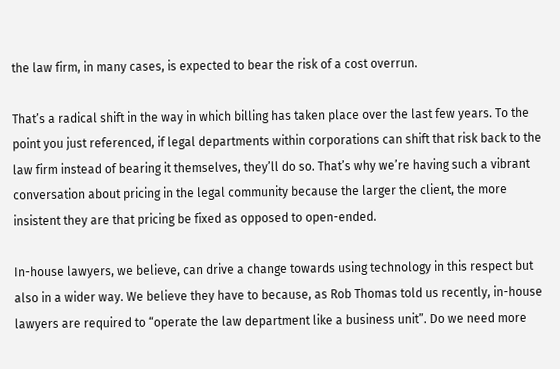the law firm, in many cases, is expected to bear the risk of a cost overrun.

That’s a radical shift in the way in which billing has taken place over the last few years. To the point you just referenced, if legal departments within corporations can shift that risk back to the law firm instead of bearing it themselves, they’ll do so. That’s why we’re having such a vibrant conversation about pricing in the legal community because the larger the client, the more insistent they are that pricing be fixed as opposed to open-ended.

In-house lawyers, we believe, can drive a change towards using technology in this respect but also in a wider way. We believe they have to because, as Rob Thomas told us recently, in-house lawyers are required to “operate the law department like a business unit”. Do we need more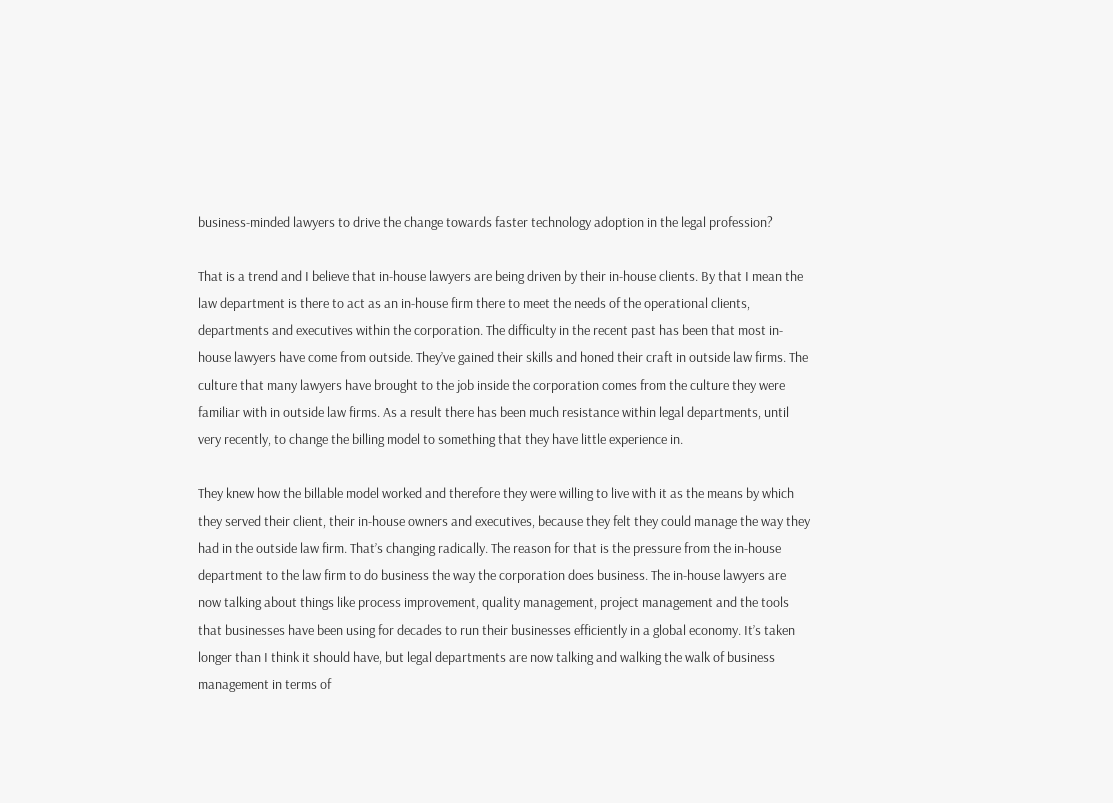business-minded lawyers to drive the change towards faster technology adoption in the legal profession?

That is a trend and I believe that in-house lawyers are being driven by their in-house clients. By that I mean the law department is there to act as an in-house firm there to meet the needs of the operational clients, departments and executives within the corporation. The difficulty in the recent past has been that most in-house lawyers have come from outside. They’ve gained their skills and honed their craft in outside law firms. The culture that many lawyers have brought to the job inside the corporation comes from the culture they were familiar with in outside law firms. As a result there has been much resistance within legal departments, until very recently, to change the billing model to something that they have little experience in.

They knew how the billable model worked and therefore they were willing to live with it as the means by which they served their client, their in-house owners and executives, because they felt they could manage the way they had in the outside law firm. That’s changing radically. The reason for that is the pressure from the in-house department to the law firm to do business the way the corporation does business. The in-house lawyers are now talking about things like process improvement, quality management, project management and the tools that businesses have been using for decades to run their businesses efficiently in a global economy. It’s taken longer than I think it should have, but legal departments are now talking and walking the walk of business management in terms of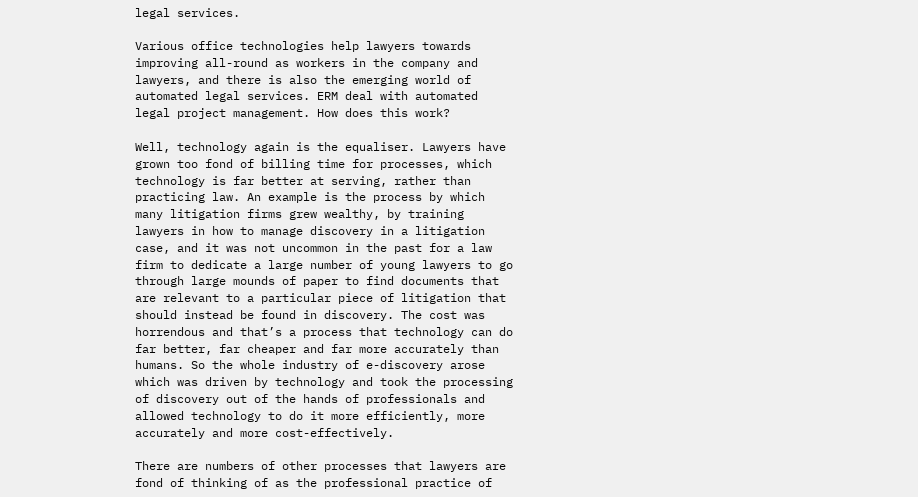legal services.

Various office technologies help lawyers towards improving all-round as workers in the company and lawyers, and there is also the emerging world of automated legal services. ERM deal with automated legal project management. How does this work?

Well, technology again is the equaliser. Lawyers have grown too fond of billing time for processes, which technology is far better at serving, rather than practicing law. An example is the process by which many litigation firms grew wealthy, by training lawyers in how to manage discovery in a litigation case, and it was not uncommon in the past for a law firm to dedicate a large number of young lawyers to go through large mounds of paper to find documents that are relevant to a particular piece of litigation that should instead be found in discovery. The cost was horrendous and that’s a process that technology can do far better, far cheaper and far more accurately than humans. So the whole industry of e-discovery arose which was driven by technology and took the processing of discovery out of the hands of professionals and allowed technology to do it more efficiently, more accurately and more cost-effectively.

There are numbers of other processes that lawyers are fond of thinking of as the professional practice of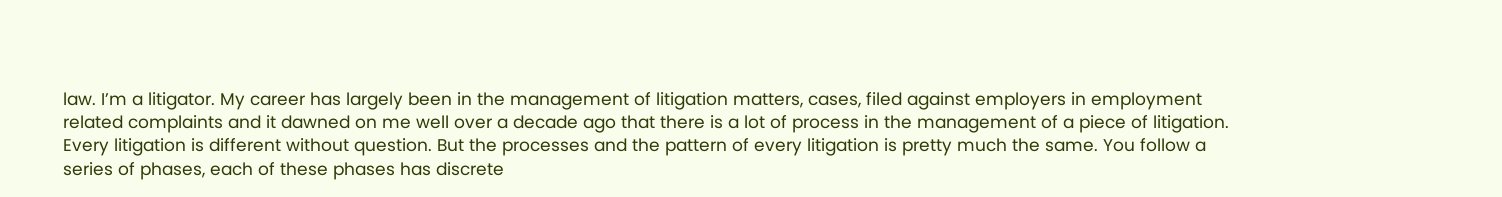law. I’m a litigator. My career has largely been in the management of litigation matters, cases, filed against employers in employment related complaints and it dawned on me well over a decade ago that there is a lot of process in the management of a piece of litigation. Every litigation is different without question. But the processes and the pattern of every litigation is pretty much the same. You follow a series of phases, each of these phases has discrete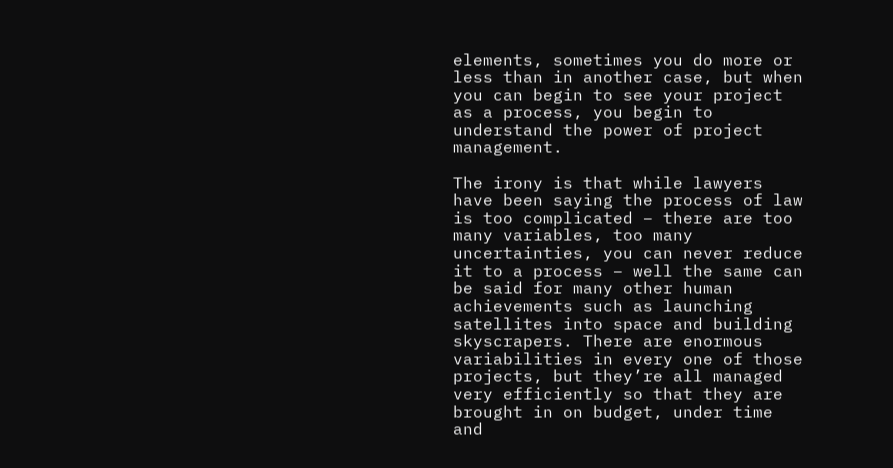elements, sometimes you do more or less than in another case, but when you can begin to see your project as a process, you begin to understand the power of project management.

The irony is that while lawyers have been saying the process of law is too complicated – there are too many variables, too many uncertainties, you can never reduce it to a process – well the same can be said for many other human achievements such as launching satellites into space and building skyscrapers. There are enormous variabilities in every one of those projects, but they’re all managed very efficiently so that they are brought in on budget, under time and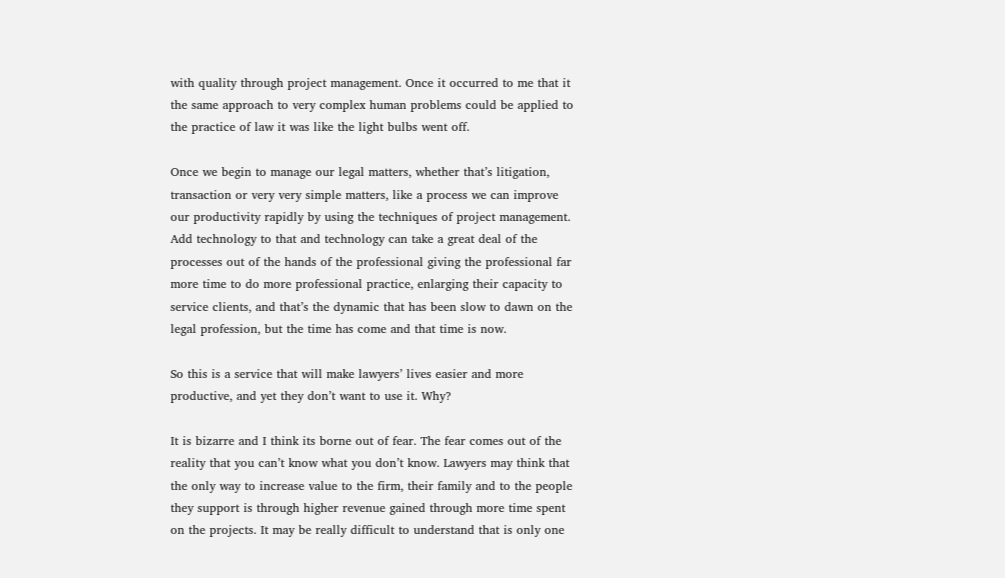with quality through project management. Once it occurred to me that it the same approach to very complex human problems could be applied to the practice of law it was like the light bulbs went off.

Once we begin to manage our legal matters, whether that’s litigation, transaction or very very simple matters, like a process we can improve our productivity rapidly by using the techniques of project management. Add technology to that and technology can take a great deal of the processes out of the hands of the professional giving the professional far more time to do more professional practice, enlarging their capacity to service clients, and that’s the dynamic that has been slow to dawn on the legal profession, but the time has come and that time is now.

So this is a service that will make lawyers’ lives easier and more productive, and yet they don’t want to use it. Why?

It is bizarre and I think its borne out of fear. The fear comes out of the reality that you can’t know what you don’t know. Lawyers may think that the only way to increase value to the firm, their family and to the people they support is through higher revenue gained through more time spent on the projects. It may be really difficult to understand that is only one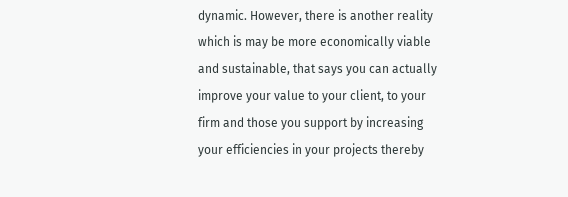dynamic. However, there is another reality which is may be more economically viable and sustainable, that says you can actually improve your value to your client, to your firm and those you support by increasing your efficiencies in your projects thereby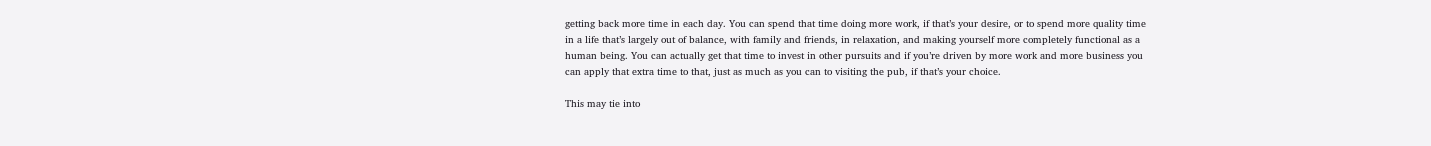getting back more time in each day. You can spend that time doing more work, if that’s your desire, or to spend more quality time in a life that’s largely out of balance, with family and friends, in relaxation, and making yourself more completely functional as a human being. You can actually get that time to invest in other pursuits and if you’re driven by more work and more business you can apply that extra time to that, just as much as you can to visiting the pub, if that’s your choice.

This may tie into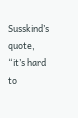Susskind’s quote, “it’s hard to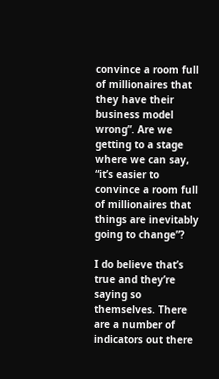convince a room full of millionaires that they have their business model wrong”. Are we getting to a stage where we can say, “it’s easier to convince a room full of millionaires that things are inevitably going to change”?

I do believe that’s true and they’re saying so themselves. There are a number of indicators out there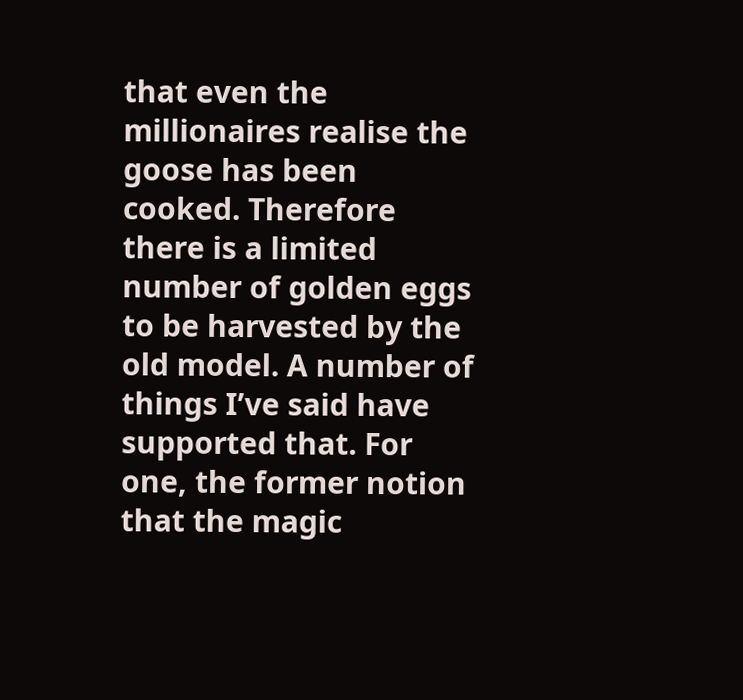that even the millionaires realise the goose has been cooked. Therefore there is a limited number of golden eggs to be harvested by the old model. A number of things I’ve said have supported that. For one, the former notion that the magic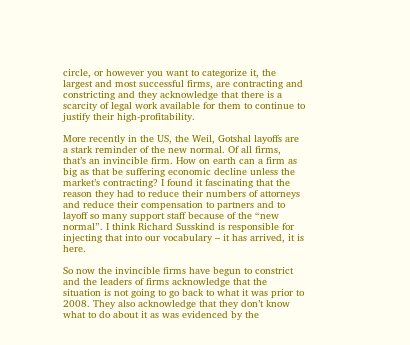circle, or however you want to categorize it, the largest and most successful firms, are contracting and constricting and they acknowledge that there is a scarcity of legal work available for them to continue to justify their high-profitability.

More recently in the US, the Weil, Gotshal layoffs are a stark reminder of the new normal. Of all firms, that’s an invincible firm. How on earth can a firm as big as that be suffering economic decline unless the market’s contracting? I found it fascinating that the reason they had to reduce their numbers of attorneys and reduce their compensation to partners and to layoff so many support staff because of the “new normal”. I think Richard Susskind is responsible for injecting that into our vocabulary – it has arrived, it is here.

So now the invincible firms have begun to constrict and the leaders of firms acknowledge that the situation is not going to go back to what it was prior to 2008. They also acknowledge that they don’t know what to do about it as was evidenced by the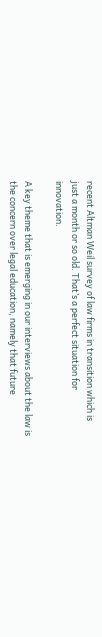recent Altman Weil survey of law firms in transition which is just a month or so old. That’s a perfect situation for innovation.

A key theme that is emerging in our interviews about the law is the concern over legal education, namely that future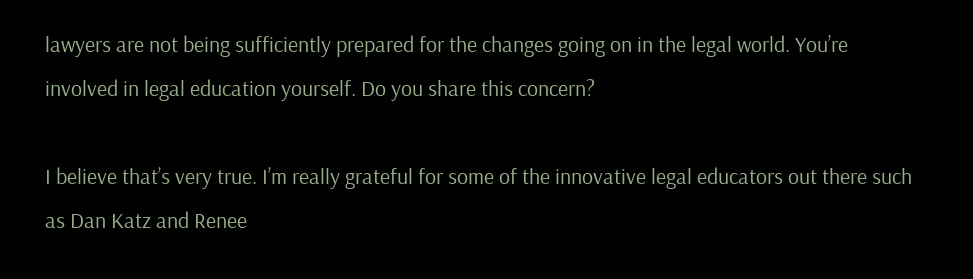lawyers are not being sufficiently prepared for the changes going on in the legal world. You’re involved in legal education yourself. Do you share this concern?

I believe that’s very true. I’m really grateful for some of the innovative legal educators out there such as Dan Katz and Renee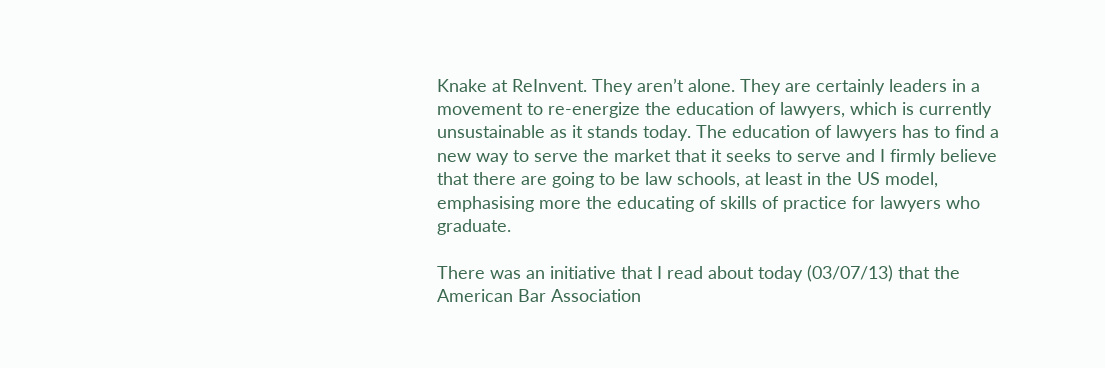Knake at ReInvent. They aren’t alone. They are certainly leaders in a movement to re-energize the education of lawyers, which is currently unsustainable as it stands today. The education of lawyers has to find a new way to serve the market that it seeks to serve and I firmly believe that there are going to be law schools, at least in the US model, emphasising more the educating of skills of practice for lawyers who graduate.

There was an initiative that I read about today (03/07/13) that the American Bar Association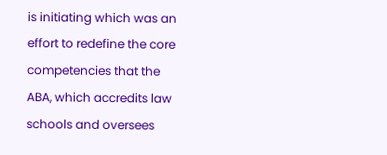is initiating which was an effort to redefine the core competencies that the ABA, which accredits law schools and oversees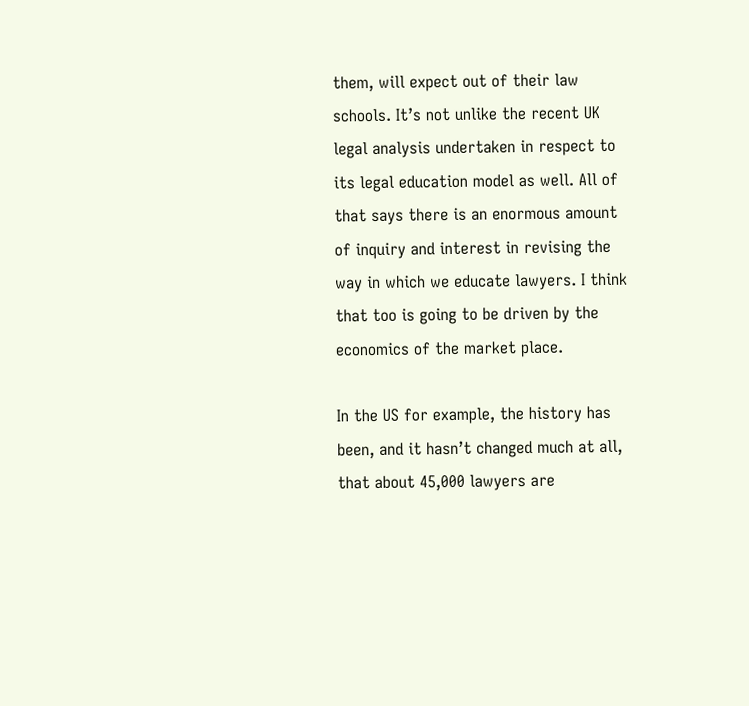them, will expect out of their law schools. It’s not unlike the recent UK legal analysis undertaken in respect to its legal education model as well. All of that says there is an enormous amount of inquiry and interest in revising the way in which we educate lawyers. I think that too is going to be driven by the economics of the market place.

In the US for example, the history has been, and it hasn’t changed much at all, that about 45,000 lawyers are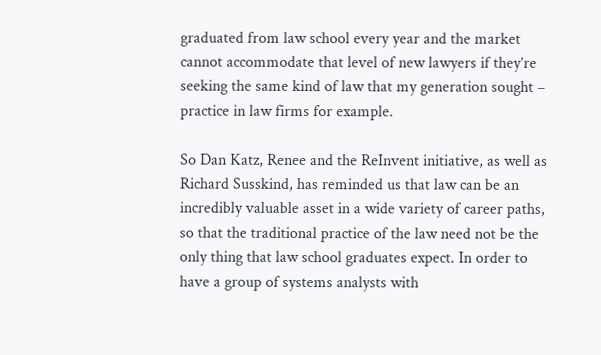graduated from law school every year and the market cannot accommodate that level of new lawyers if they’re seeking the same kind of law that my generation sought – practice in law firms for example.

So Dan Katz, Renee and the ReInvent initiative, as well as Richard Susskind, has reminded us that law can be an incredibly valuable asset in a wide variety of career paths, so that the traditional practice of the law need not be the only thing that law school graduates expect. In order to have a group of systems analysts with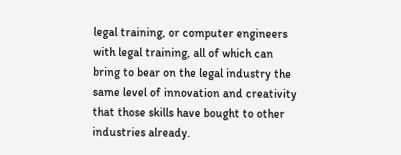legal training, or computer engineers with legal training, all of which can bring to bear on the legal industry the same level of innovation and creativity that those skills have bought to other industries already.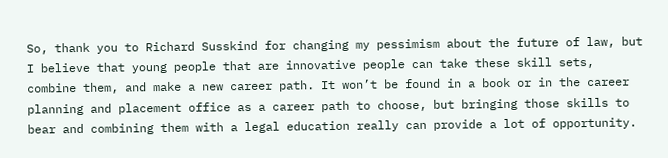So, thank you to Richard Susskind for changing my pessimism about the future of law, but I believe that young people that are innovative people can take these skill sets, combine them, and make a new career path. It won’t be found in a book or in the career planning and placement office as a career path to choose, but bringing those skills to bear and combining them with a legal education really can provide a lot of opportunity.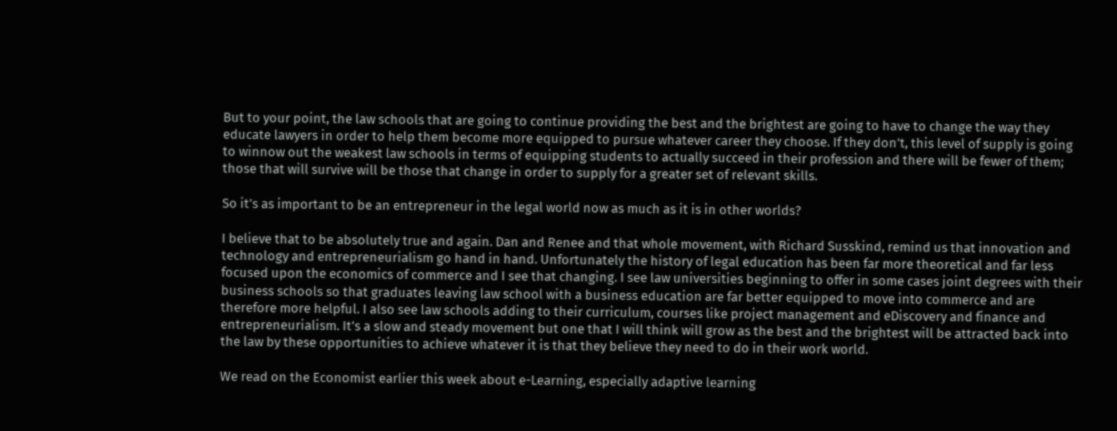But to your point, the law schools that are going to continue providing the best and the brightest are going to have to change the way they educate lawyers in order to help them become more equipped to pursue whatever career they choose. If they don’t, this level of supply is going to winnow out the weakest law schools in terms of equipping students to actually succeed in their profession and there will be fewer of them; those that will survive will be those that change in order to supply for a greater set of relevant skills.

So it’s as important to be an entrepreneur in the legal world now as much as it is in other worlds?

I believe that to be absolutely true and again. Dan and Renee and that whole movement, with Richard Susskind, remind us that innovation and technology and entrepreneurialism go hand in hand. Unfortunately the history of legal education has been far more theoretical and far less focused upon the economics of commerce and I see that changing. I see law universities beginning to offer in some cases joint degrees with their business schools so that graduates leaving law school with a business education are far better equipped to move into commerce and are therefore more helpful. I also see law schools adding to their curriculum, courses like project management and eDiscovery and finance and entrepreneurialism. It’s a slow and steady movement but one that I will think will grow as the best and the brightest will be attracted back into the law by these opportunities to achieve whatever it is that they believe they need to do in their work world.

We read on the Economist earlier this week about e-Learning, especially adaptive learning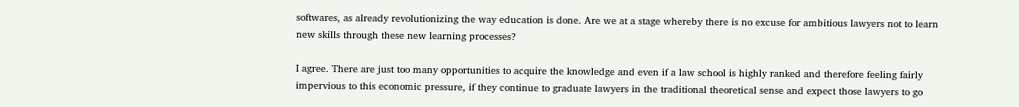softwares, as already revolutionizing the way education is done. Are we at a stage whereby there is no excuse for ambitious lawyers not to learn new skills through these new learning processes?

I agree. There are just too many opportunities to acquire the knowledge and even if a law school is highly ranked and therefore feeling fairly impervious to this economic pressure, if they continue to graduate lawyers in the traditional theoretical sense and expect those lawyers to go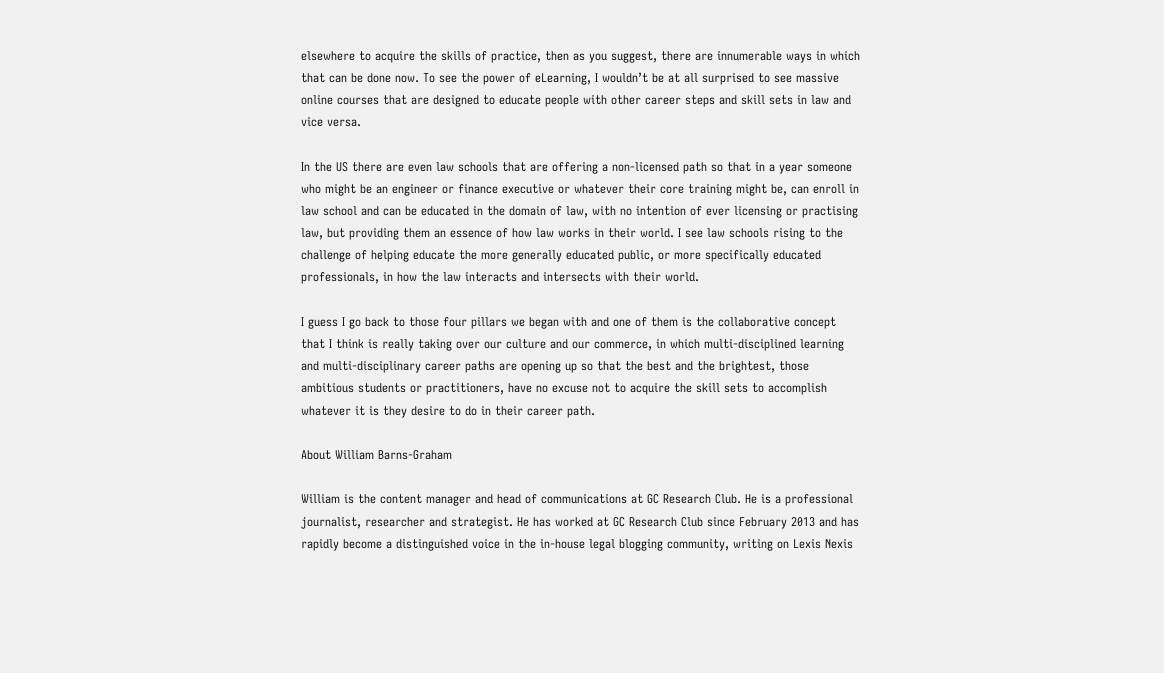elsewhere to acquire the skills of practice, then as you suggest, there are innumerable ways in which that can be done now. To see the power of eLearning, I wouldn’t be at all surprised to see massive online courses that are designed to educate people with other career steps and skill sets in law and vice versa.

In the US there are even law schools that are offering a non-licensed path so that in a year someone who might be an engineer or finance executive or whatever their core training might be, can enroll in law school and can be educated in the domain of law, with no intention of ever licensing or practising law, but providing them an essence of how law works in their world. I see law schools rising to the challenge of helping educate the more generally educated public, or more specifically educated professionals, in how the law interacts and intersects with their world.

I guess I go back to those four pillars we began with and one of them is the collaborative concept that I think is really taking over our culture and our commerce, in which multi-disciplined learning and multi-disciplinary career paths are opening up so that the best and the brightest, those ambitious students or practitioners, have no excuse not to acquire the skill sets to accomplish whatever it is they desire to do in their career path.

About William Barns-Graham

William is the content manager and head of communications at GC Research Club. He is a professional journalist, researcher and strategist. He has worked at GC Research Club since February 2013 and has rapidly become a distinguished voice in the in-house legal blogging community, writing on Lexis Nexis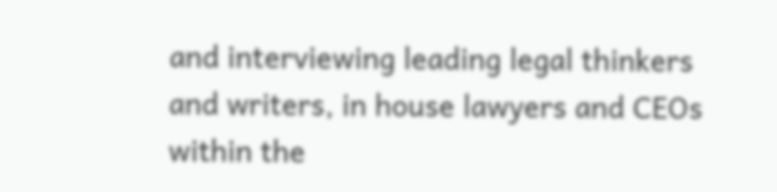and interviewing leading legal thinkers and writers, in house lawyers and CEOs within the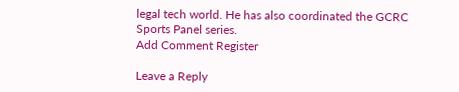legal tech world. He has also coordinated the GCRC Sports Panel series.
Add Comment Register

Leave a Reply